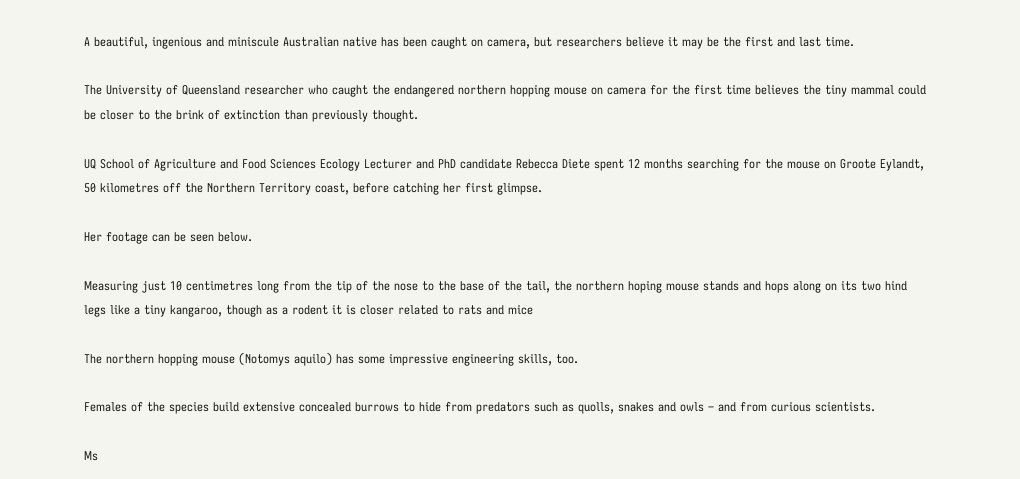A beautiful, ingenious and miniscule Australian native has been caught on camera, but researchers believe it may be the first and last time.

The University of Queensland researcher who caught the endangered northern hopping mouse on camera for the first time believes the tiny mammal could be closer to the brink of extinction than previously thought.

UQ School of Agriculture and Food Sciences Ecology Lecturer and PhD candidate Rebecca Diete spent 12 months searching for the mouse on Groote Eylandt, 50 kilometres off the Northern Territory coast, before catching her first glimpse.

Her footage can be seen below.

Measuring just 10 centimetres long from the tip of the nose to the base of the tail, the northern hoping mouse stands and hops along on its two hind legs like a tiny kangaroo, though as a rodent it is closer related to rats and mice

The northern hopping mouse (Notomys aquilo) has some impressive engineering skills, too.

Females of the species build extensive concealed burrows to hide from predators such as quolls, snakes and owls – and from curious scientists.

Ms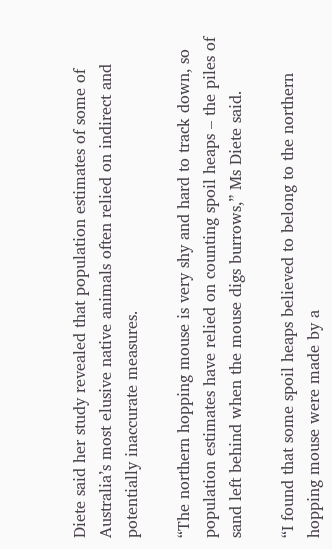Diete said her study revealed that population estimates of some of Australia’s most elusive native animals often relied on indirect and potentially inaccurate measures.

“The northern hopping mouse is very shy and hard to track down, so population estimates have relied on counting spoil heaps – the piles of sand left behind when the mouse digs burrows,” Ms Diete said.

“I found that some spoil heaps believed to belong to the northern hopping mouse were made by a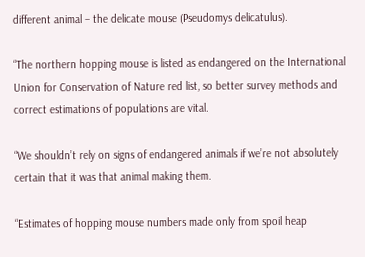different animal – the delicate mouse (Pseudomys delicatulus).

“The northern hopping mouse is listed as endangered on the International Union for Conservation of Nature red list, so better survey methods and correct estimations of populations are vital.

“We shouldn’t rely on signs of endangered animals if we’re not absolutely certain that it was that animal making them.

“Estimates of hopping mouse numbers made only from spoil heap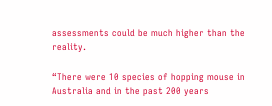assessments could be much higher than the reality.

“There were 10 species of hopping mouse in Australia and in the past 200 years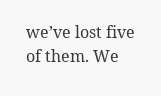we’ve lost five of them. We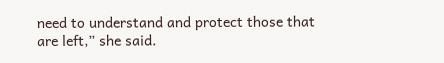need to understand and protect those that are left,” she said.